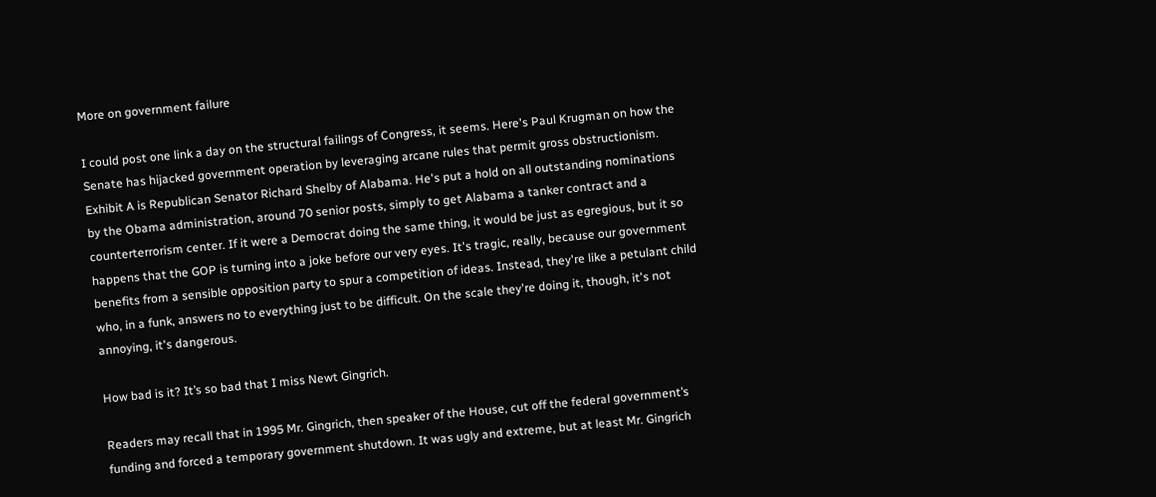More on government failure

I could post one link a day on the structural failings of Congress, it seems. Here's Paul Krugman on how the Senate has hijacked government operation by leveraging arcane rules that permit gross obstructionism. Exhibit A is Republican Senator Richard Shelby of Alabama. He's put a hold on all outstanding nominations by the Obama administration, around 70 senior posts, simply to get Alabama a tanker contract and a counterterrorism center. If it were a Democrat doing the same thing, it would be just as egregious, but it so happens that the GOP is turning into a joke before our very eyes. It's tragic, really, because our government benefits from a sensible opposition party to spur a competition of ideas. Instead, they're like a petulant child who, in a funk, answers no to everything just to be difficult. On the scale they're doing it, though, it's not annoying, it's dangerous.

How bad is it? It’s so bad that I miss Newt Gingrich.

Readers may recall that in 1995 Mr. Gingrich, then speaker of the House, cut off the federal government’s funding and forced a temporary government shutdown. It was ugly and extreme, but at least Mr. Gingrich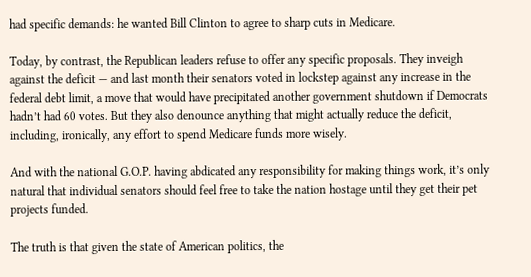had specific demands: he wanted Bill Clinton to agree to sharp cuts in Medicare.

Today, by contrast, the Republican leaders refuse to offer any specific proposals. They inveigh against the deficit — and last month their senators voted in lockstep against any increase in the federal debt limit, a move that would have precipitated another government shutdown if Democrats hadn’t had 60 votes. But they also denounce anything that might actually reduce the deficit, including, ironically, any effort to spend Medicare funds more wisely.

And with the national G.O.P. having abdicated any responsibility for making things work, it’s only natural that individual senators should feel free to take the nation hostage until they get their pet projects funded.

The truth is that given the state of American politics, the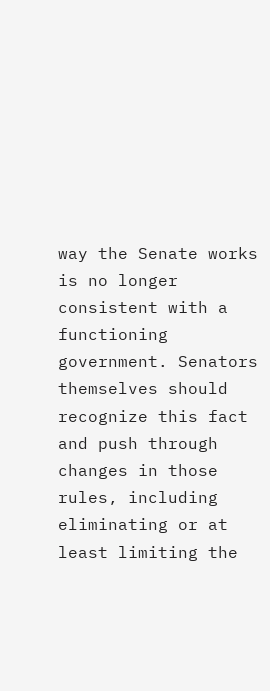way the Senate works is no longer consistent with a functioning government. Senators themselves should recognize this fact and push through changes in those rules, including eliminating or at least limiting the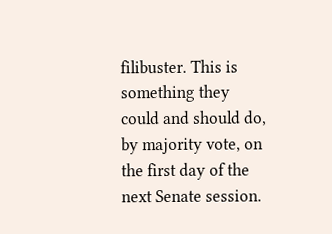filibuster. This is something they could and should do, by majority vote, on the first day of the next Senate session.